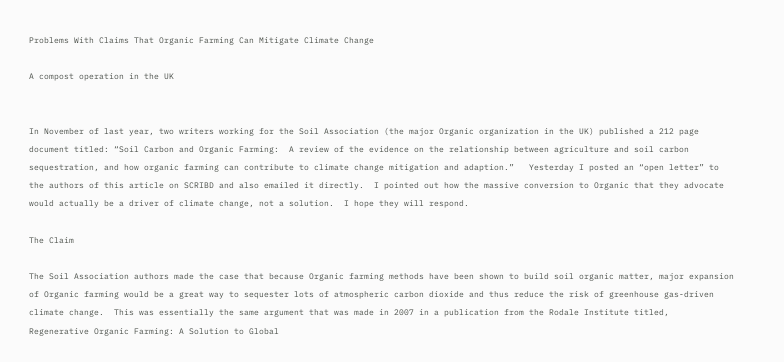Problems With Claims That Organic Farming Can Mitigate Climate Change

A compost operation in the UK


In November of last year, two writers working for the Soil Association (the major Organic organization in the UK) published a 212 page document titled: “Soil Carbon and Organic Farming:  A review of the evidence on the relationship between agriculture and soil carbon sequestration, and how organic farming can contribute to climate change mitigation and adaption.”   Yesterday I posted an “open letter” to the authors of this article on SCRIBD and also emailed it directly.  I pointed out how the massive conversion to Organic that they advocate would actually be a driver of climate change, not a solution.  I hope they will respond.

The Claim

The Soil Association authors made the case that because Organic farming methods have been shown to build soil organic matter, major expansion of Organic farming would be a great way to sequester lots of atmospheric carbon dioxide and thus reduce the risk of greenhouse gas-driven climate change.  This was essentially the same argument that was made in 2007 in a publication from the Rodale Institute titled,  Regenerative Organic Farming: A Solution to Global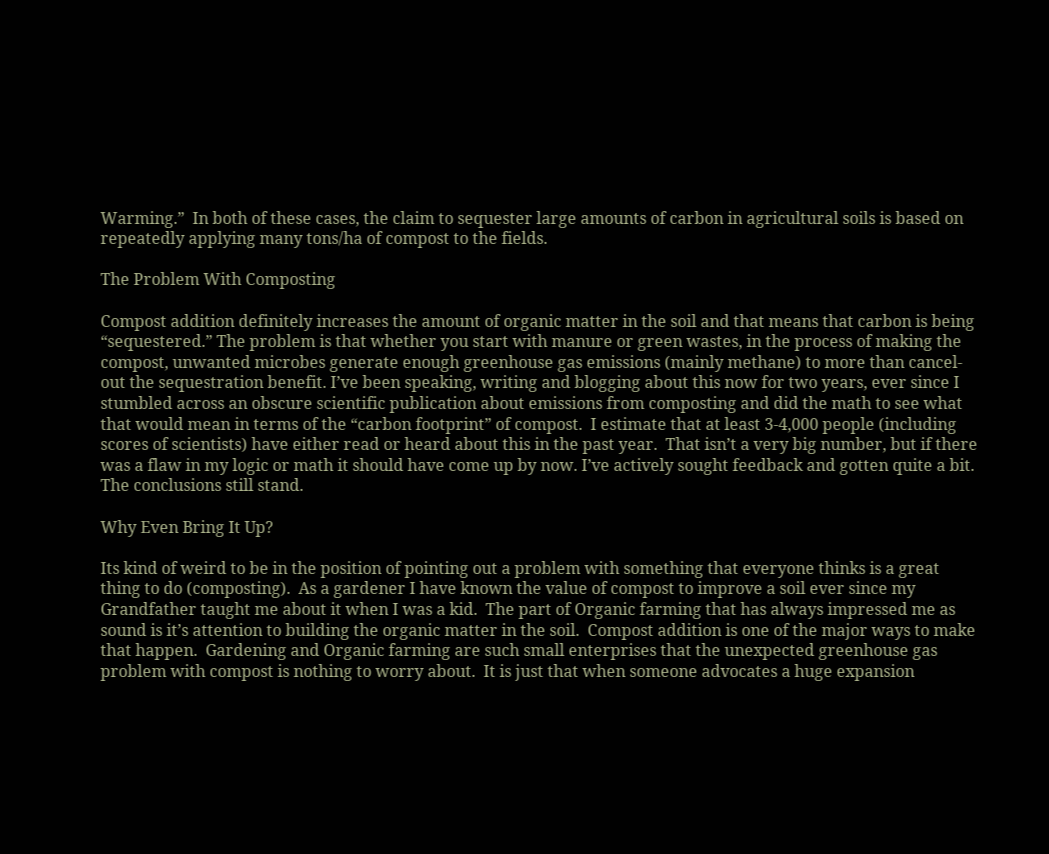Warming.”  In both of these cases, the claim to sequester large amounts of carbon in agricultural soils is based on repeatedly applying many tons/ha of compost to the fields.

The Problem With Composting

Compost addition definitely increases the amount of organic matter in the soil and that means that carbon is being “sequestered.” The problem is that whether you start with manure or green wastes, in the process of making the compost, unwanted microbes generate enough greenhouse gas emissions (mainly methane) to more than cancel-out the sequestration benefit. I’ve been speaking, writing and blogging about this now for two years, ever since I stumbled across an obscure scientific publication about emissions from composting and did the math to see what that would mean in terms of the “carbon footprint” of compost.  I estimate that at least 3-4,000 people (including scores of scientists) have either read or heard about this in the past year.  That isn’t a very big number, but if there was a flaw in my logic or math it should have come up by now. I’ve actively sought feedback and gotten quite a bit.  The conclusions still stand.

Why Even Bring It Up?

Its kind of weird to be in the position of pointing out a problem with something that everyone thinks is a great thing to do (composting).  As a gardener I have known the value of compost to improve a soil ever since my Grandfather taught me about it when I was a kid.  The part of Organic farming that has always impressed me as sound is it’s attention to building the organic matter in the soil.  Compost addition is one of the major ways to make that happen.  Gardening and Organic farming are such small enterprises that the unexpected greenhouse gas problem with compost is nothing to worry about.  It is just that when someone advocates a huge expansion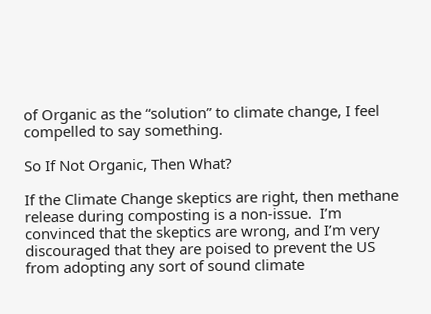of Organic as the “solution” to climate change, I feel compelled to say something.

So If Not Organic, Then What?

If the Climate Change skeptics are right, then methane release during composting is a non-issue.  I’m convinced that the skeptics are wrong, and I’m very discouraged that they are poised to prevent the US from adopting any sort of sound climate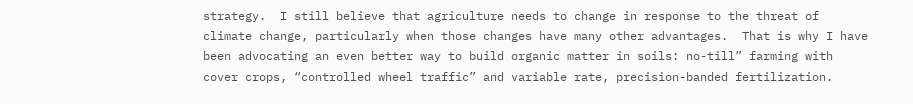strategy.  I still believe that agriculture needs to change in response to the threat of climate change, particularly when those changes have many other advantages.  That is why I have been advocating an even better way to build organic matter in soils: no-till” farming with cover crops, “controlled wheel traffic” and variable rate, precision-banded fertilization.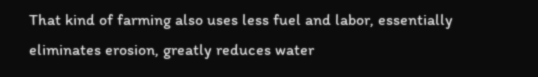That kind of farming also uses less fuel and labor, essentially eliminates erosion, greatly reduces water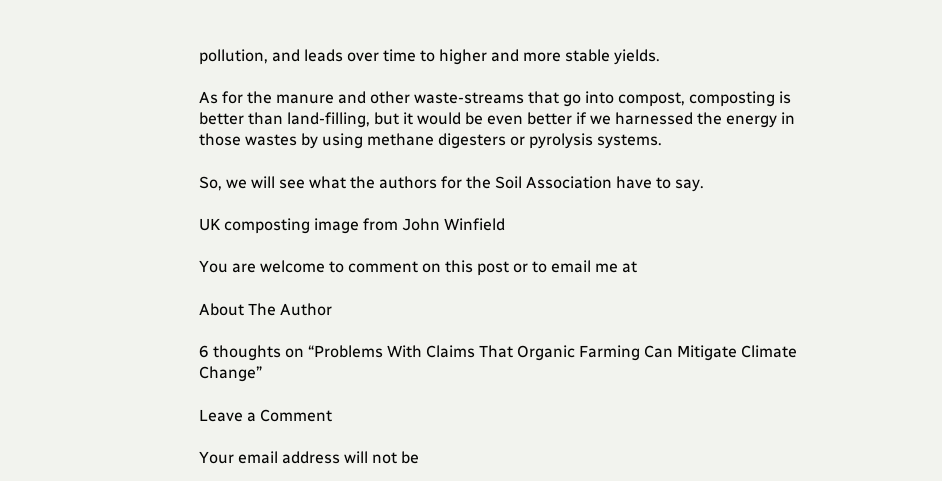pollution, and leads over time to higher and more stable yields.

As for the manure and other waste-streams that go into compost, composting is better than land-filling, but it would be even better if we harnessed the energy in those wastes by using methane digesters or pyrolysis systems.

So, we will see what the authors for the Soil Association have to say.

UK composting image from John Winfield

You are welcome to comment on this post or to email me at

About The Author

6 thoughts on “Problems With Claims That Organic Farming Can Mitigate Climate Change”

Leave a Comment

Your email address will not be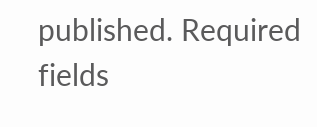published. Required fields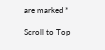are marked *

Scroll to Top